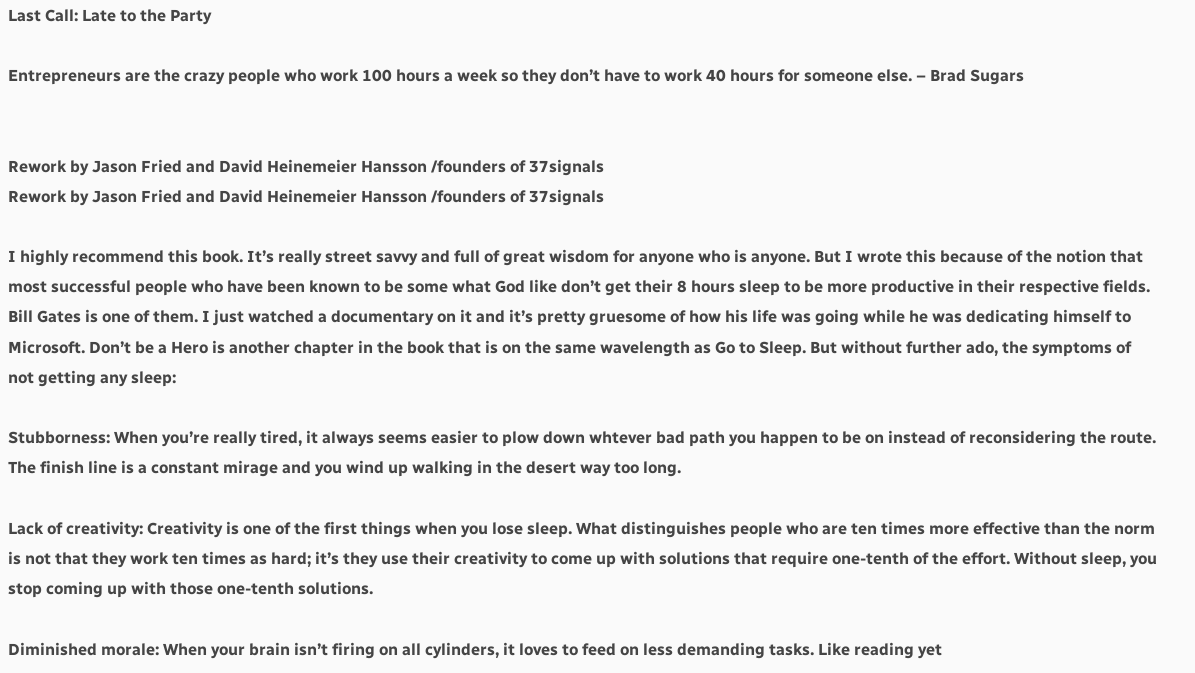Last Call: Late to the Party

Entrepreneurs are the crazy people who work 100 hours a week so they don’t have to work 40 hours for someone else. – Brad Sugars


Rework by Jason Fried and David Heinemeier Hansson /founders of 37signals
Rework by Jason Fried and David Heinemeier Hansson /founders of 37signals

I highly recommend this book. It’s really street savvy and full of great wisdom for anyone who is anyone. But I wrote this because of the notion that most successful people who have been known to be some what God like don’t get their 8 hours sleep to be more productive in their respective fields. Bill Gates is one of them. I just watched a documentary on it and it’s pretty gruesome of how his life was going while he was dedicating himself to Microsoft. Don’t be a Hero is another chapter in the book that is on the same wavelength as Go to Sleep. But without further ado, the symptoms of not getting any sleep:

Stubborness: When you’re really tired, it always seems easier to plow down whtever bad path you happen to be on instead of reconsidering the route. The finish line is a constant mirage and you wind up walking in the desert way too long.

Lack of creativity: Creativity is one of the first things when you lose sleep. What distinguishes people who are ten times more effective than the norm is not that they work ten times as hard; it’s they use their creativity to come up with solutions that require one-tenth of the effort. Without sleep, you stop coming up with those one-tenth solutions.

Diminished morale: When your brain isn’t firing on all cylinders, it loves to feed on less demanding tasks. Like reading yet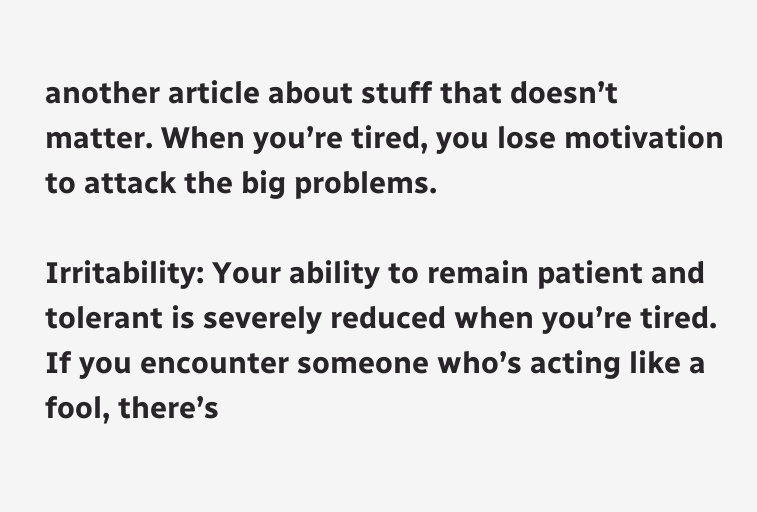another article about stuff that doesn’t matter. When you’re tired, you lose motivation to attack the big problems.

Irritability: Your ability to remain patient and tolerant is severely reduced when you’re tired. If you encounter someone who’s acting like a fool, there’s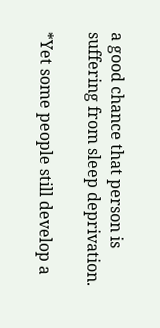a good chance that person is suffering from sleep deprivation.

*Yet some people still develop a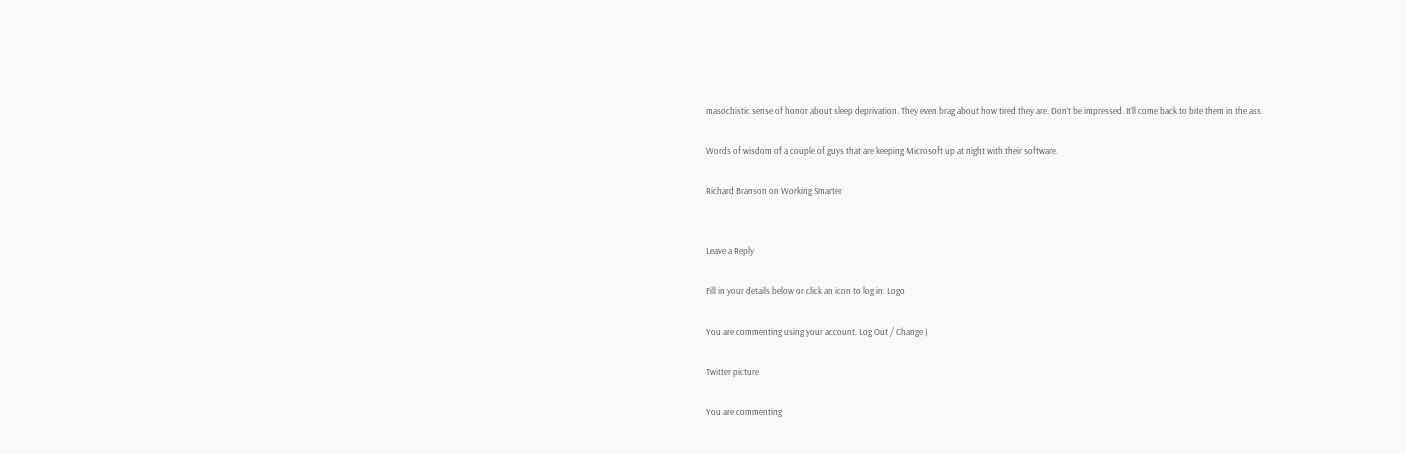masochistic sense of honor about sleep deprivation. They even brag about how tired they are. Don’t be impressed. It’ll come back to bite them in the ass.

Words of wisdom of a couple of guys that are keeping Microsoft up at night with their software.

Richard Branson on Working Smarter


Leave a Reply

Fill in your details below or click an icon to log in: Logo

You are commenting using your account. Log Out / Change )

Twitter picture

You are commenting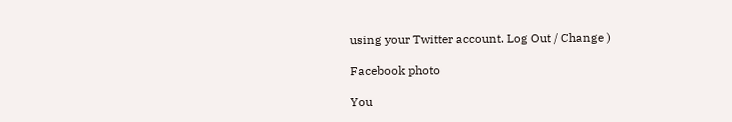using your Twitter account. Log Out / Change )

Facebook photo

You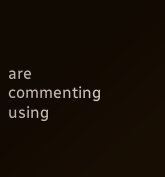are commenting using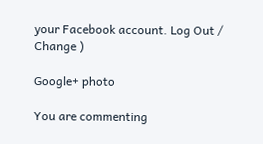your Facebook account. Log Out / Change )

Google+ photo

You are commenting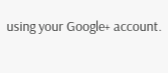using your Google+ account.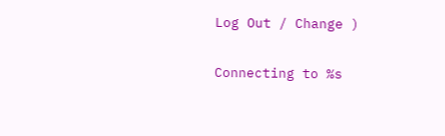Log Out / Change )

Connecting to %s